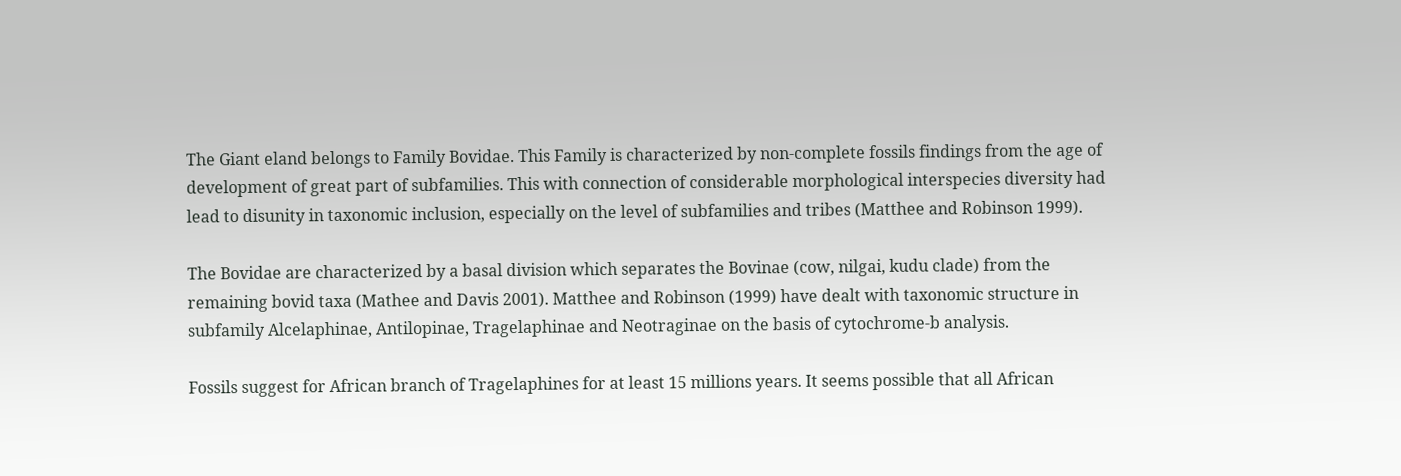The Giant eland belongs to Family Bovidae. This Family is characterized by non-complete fossils findings from the age of development of great part of subfamilies. This with connection of considerable morphological interspecies diversity had lead to disunity in taxonomic inclusion, especially on the level of subfamilies and tribes (Matthee and Robinson 1999).

The Bovidae are characterized by a basal division which separates the Bovinae (cow, nilgai, kudu clade) from the remaining bovid taxa (Mathee and Davis 2001). Matthee and Robinson (1999) have dealt with taxonomic structure in subfamily Alcelaphinae, Antilopinae, Tragelaphinae and Neotraginae on the basis of cytochrome-b analysis.

Fossils suggest for African branch of Tragelaphines for at least 15 millions years. It seems possible that all African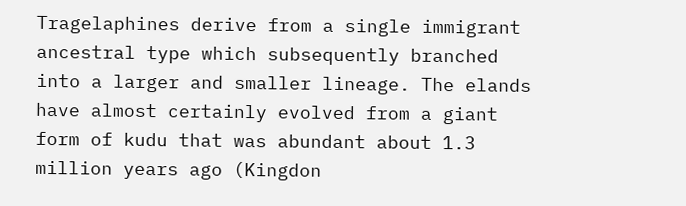Tragelaphines derive from a single immigrant ancestral type which subsequently branched into a larger and smaller lineage. The elands have almost certainly evolved from a giant form of kudu that was abundant about 1.3 million years ago (Kingdon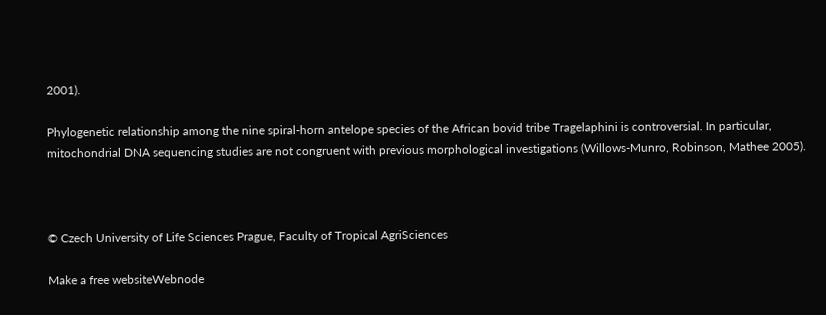2001).

Phylogenetic relationship among the nine spiral-horn antelope species of the African bovid tribe Tragelaphini is controversial. In particular, mitochondrial DNA sequencing studies are not congruent with previous morphological investigations (Willows-Munro, Robinson, Mathee 2005).



© Czech University of Life Sciences Prague, Faculty of Tropical AgriSciences

Make a free websiteWebnode